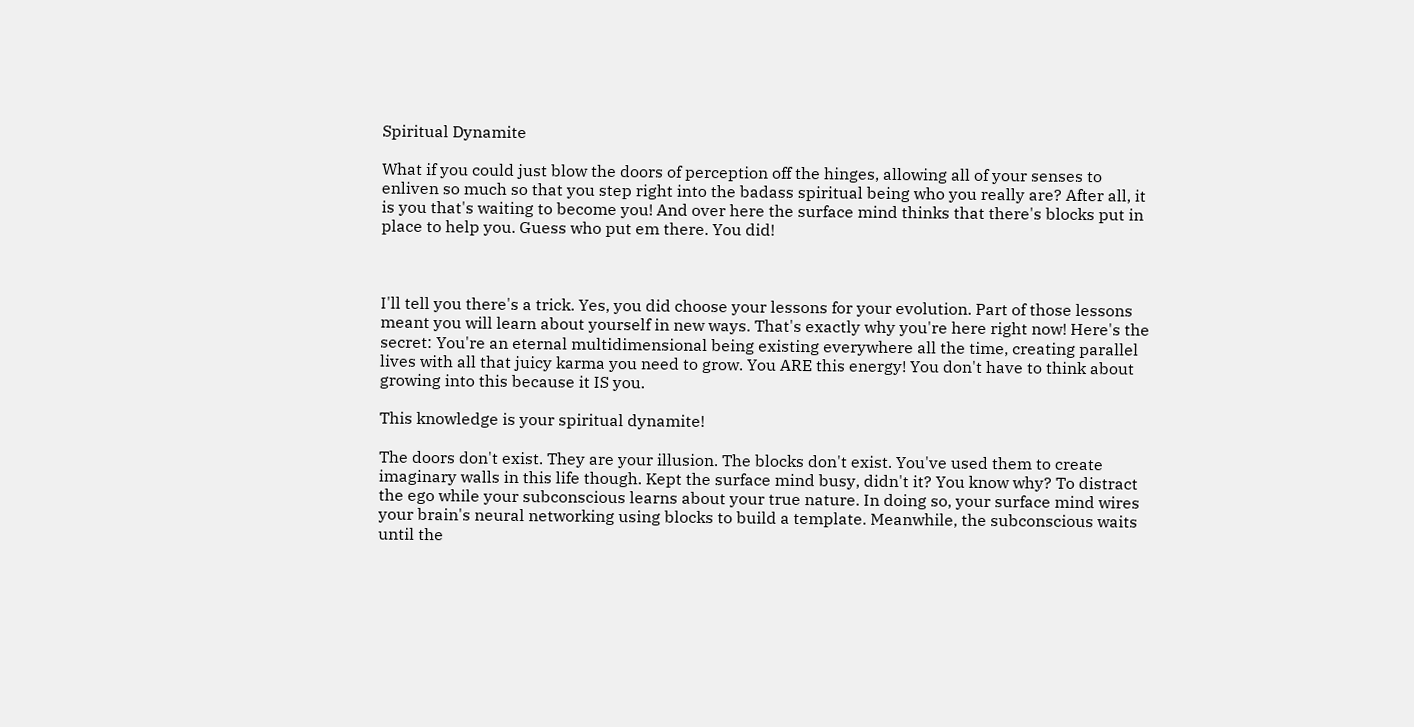Spiritual Dynamite

What if you could just blow the doors of perception off the hinges, allowing all of your senses to enliven so much so that you step right into the badass spiritual being who you really are? After all, it is you that's waiting to become you! And over here the surface mind thinks that there's blocks put in place to help you. Guess who put em there. You did!



I'll tell you there's a trick. Yes, you did choose your lessons for your evolution. Part of those lessons meant you will learn about yourself in new ways. That's exactly why you're here right now! Here's the secret: You're an eternal multidimensional being existing everywhere all the time, creating parallel lives with all that juicy karma you need to grow. You ARE this energy! You don't have to think about growing into this because it IS you.

This knowledge is your spiritual dynamite!

The doors don't exist. They are your illusion. The blocks don't exist. You've used them to create imaginary walls in this life though. Kept the surface mind busy, didn't it? You know why? To distract the ego while your subconscious learns about your true nature. In doing so, your surface mind wires your brain's neural networking using blocks to build a template. Meanwhile, the subconscious waits until the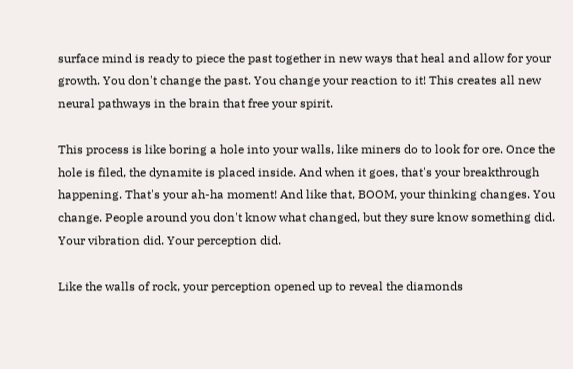surface mind is ready to piece the past together in new ways that heal and allow for your growth. You don't change the past. You change your reaction to it! This creates all new neural pathways in the brain that free your spirit.

This process is like boring a hole into your walls, like miners do to look for ore. Once the hole is filed, the dynamite is placed inside. And when it goes, that's your breakthrough happening. That's your ah-ha moment! And like that, BOOM, your thinking changes. You change. People around you don't know what changed, but they sure know something did. Your vibration did. Your perception did.

Like the walls of rock, your perception opened up to reveal the diamonds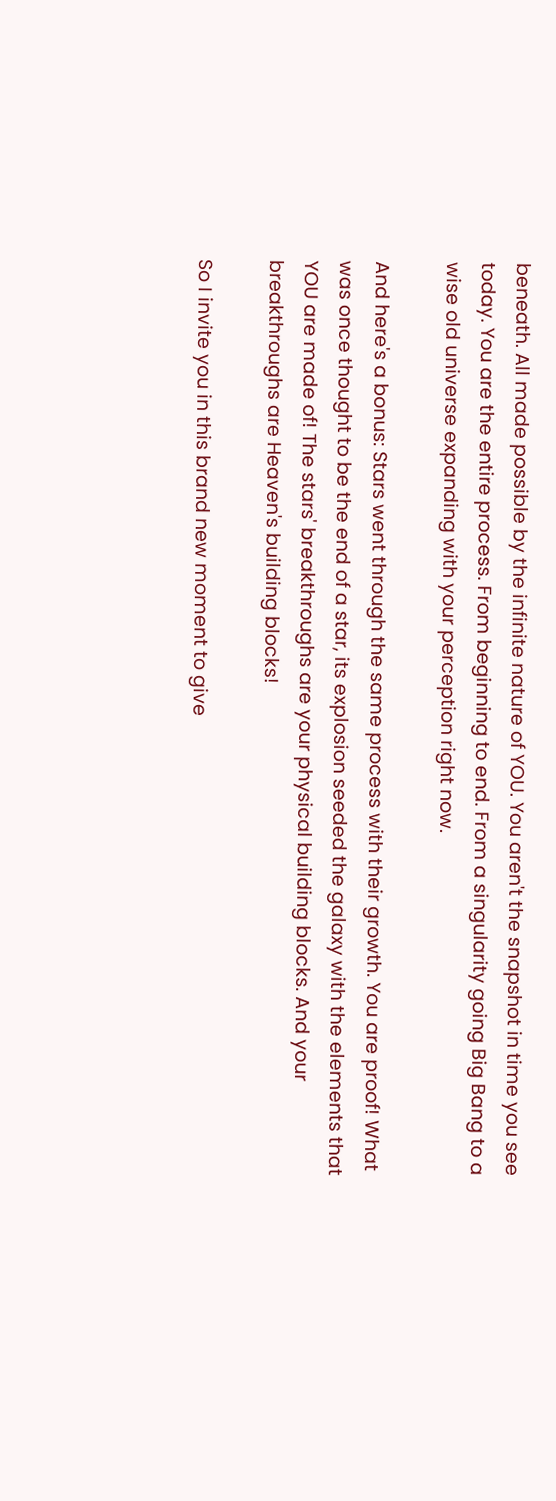beneath. All made possible by the infinite nature of YOU. You aren't the snapshot in time you see today. You are the entire process. From beginning to end. From a singularity going Big Bang to a wise old universe expanding with your perception right now.

And here's a bonus: Stars went through the same process with their growth. You are proof! What was once thought to be the end of a star, its explosion seeded the galaxy with the elements that YOU are made of! The stars' breakthroughs are your physical building blocks. And your breakthroughs are Heaven's building blocks!

So I invite you in this brand new moment to give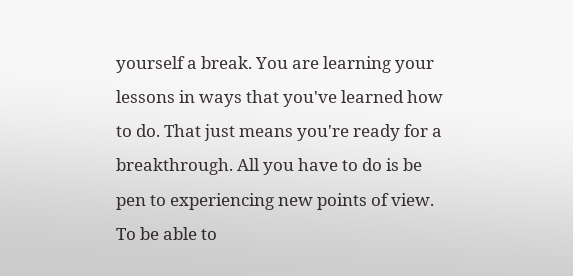yourself a break. You are learning your lessons in ways that you've learned how to do. That just means you're ready for a breakthrough. All you have to do is be pen to experiencing new points of view. To be able to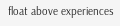float above experiences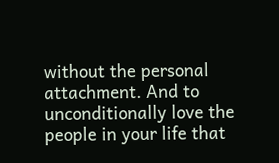without the personal attachment. And to unconditionally love the people in your life that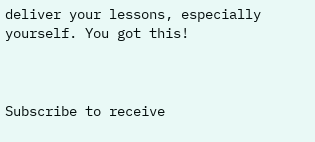deliver your lessons, especially yourself. You got this!



Subscribe to receive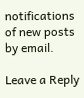notifications of new posts by email.

Leave a Reply